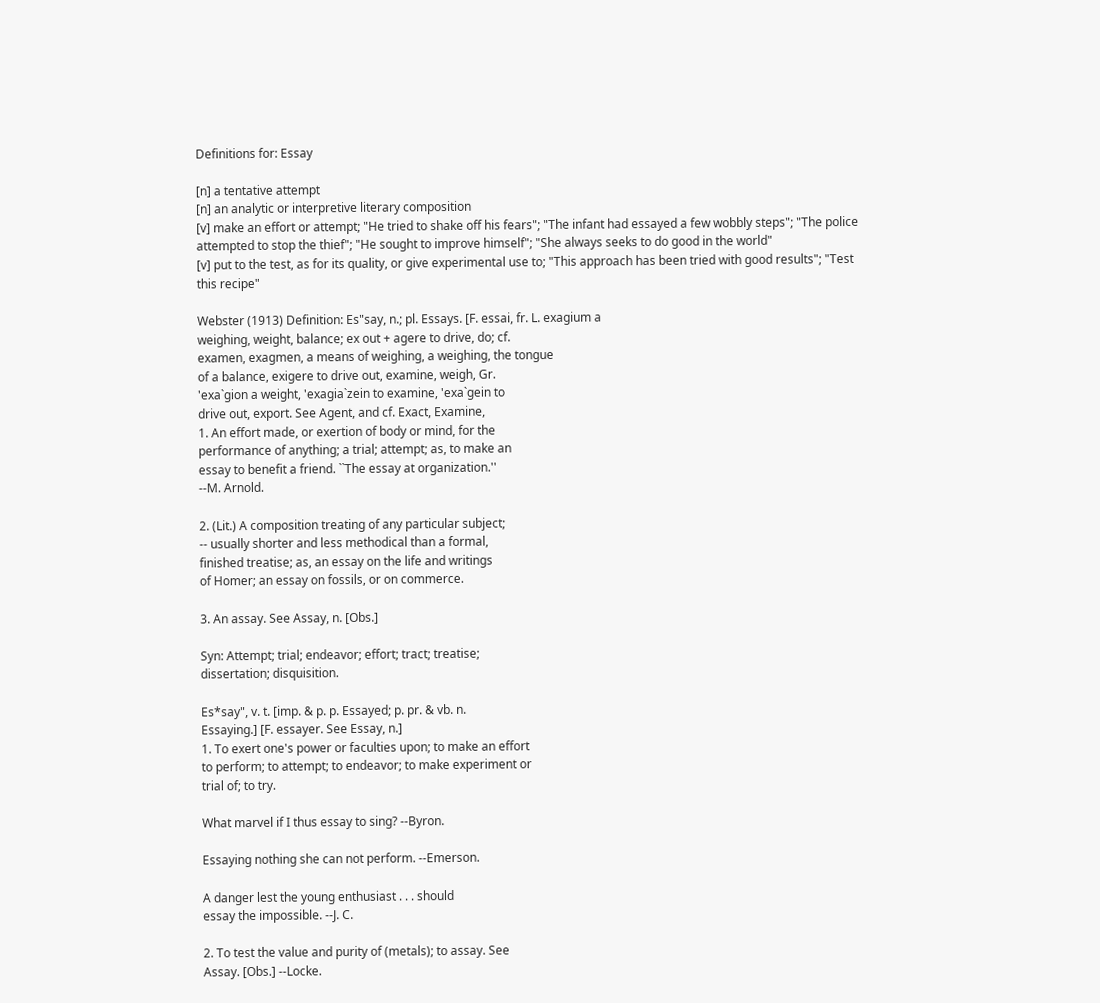Definitions for: Essay

[n] a tentative attempt
[n] an analytic or interpretive literary composition
[v] make an effort or attempt; "He tried to shake off his fears"; "The infant had essayed a few wobbly steps"; "The police attempted to stop the thief"; "He sought to improve himself"; "She always seeks to do good in the world"
[v] put to the test, as for its quality, or give experimental use to; "This approach has been tried with good results"; "Test this recipe"

Webster (1913) Definition: Es"say, n.; pl. Essays. [F. essai, fr. L. exagium a
weighing, weight, balance; ex out + agere to drive, do; cf.
examen, exagmen, a means of weighing, a weighing, the tongue
of a balance, exigere to drive out, examine, weigh, Gr.
'exa`gion a weight, 'exagia`zein to examine, 'exa`gein to
drive out, export. See Agent, and cf. Exact, Examine,
1. An effort made, or exertion of body or mind, for the
performance of anything; a trial; attempt; as, to make an
essay to benefit a friend. ``The essay at organization.''
--M. Arnold.

2. (Lit.) A composition treating of any particular subject;
-- usually shorter and less methodical than a formal,
finished treatise; as, an essay on the life and writings
of Homer; an essay on fossils, or on commerce.

3. An assay. See Assay, n. [Obs.]

Syn: Attempt; trial; endeavor; effort; tract; treatise;
dissertation; disquisition.

Es*say", v. t. [imp. & p. p. Essayed; p. pr. & vb. n.
Essaying.] [F. essayer. See Essay, n.]
1. To exert one's power or faculties upon; to make an effort
to perform; to attempt; to endeavor; to make experiment or
trial of; to try.

What marvel if I thus essay to sing? --Byron.

Essaying nothing she can not perform. --Emerson.

A danger lest the young enthusiast . . . should
essay the impossible. --J. C.

2. To test the value and purity of (metals); to assay. See
Assay. [Obs.] --Locke.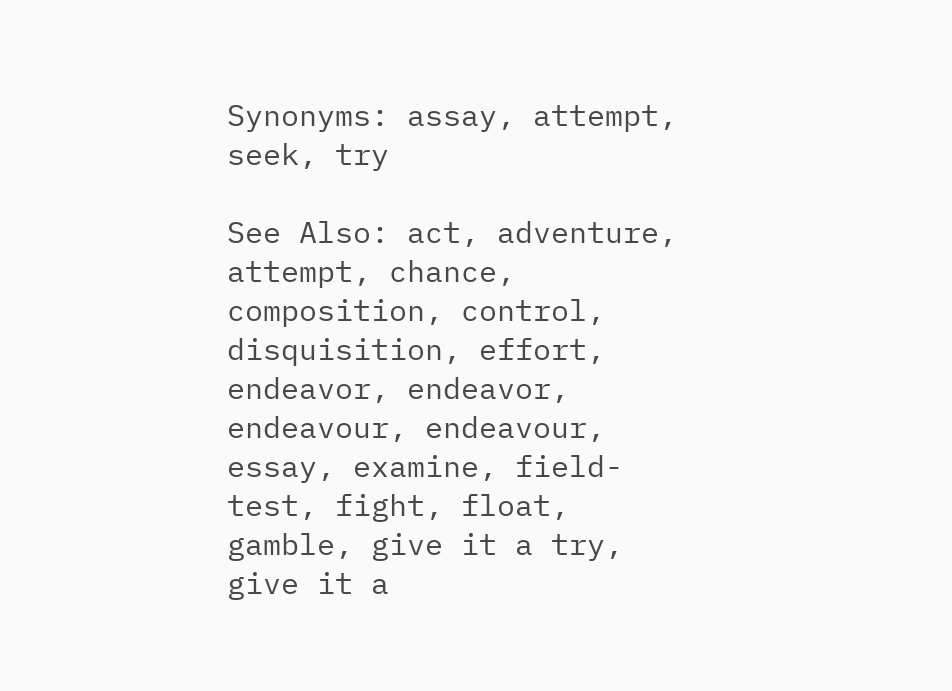Synonyms: assay, attempt, seek, try

See Also: act, adventure, attempt, chance, composition, control, disquisition, effort, endeavor, endeavor, endeavour, endeavour, essay, examine, field-test, fight, float, gamble, give it a try, give it a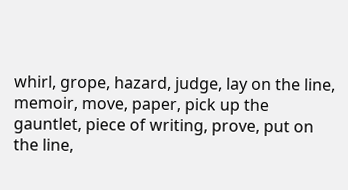whirl, grope, hazard, judge, lay on the line, memoir, move, paper, pick up the gauntlet, piece of writing, prove, put on the line,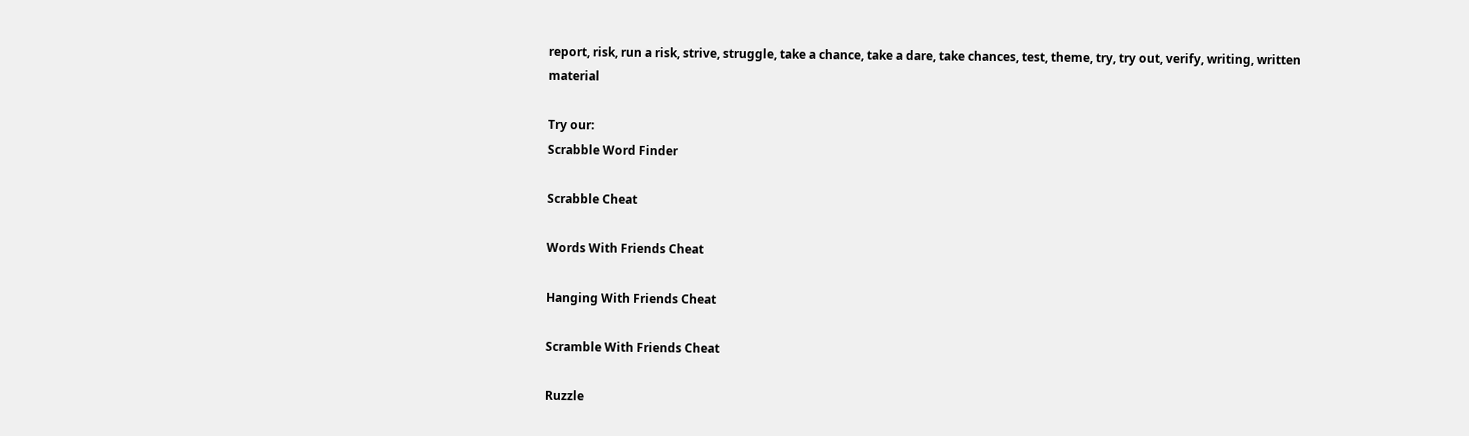report, risk, run a risk, strive, struggle, take a chance, take a dare, take chances, test, theme, try, try out, verify, writing, written material

Try our:
Scrabble Word Finder

Scrabble Cheat

Words With Friends Cheat

Hanging With Friends Cheat

Scramble With Friends Cheat

Ruzzle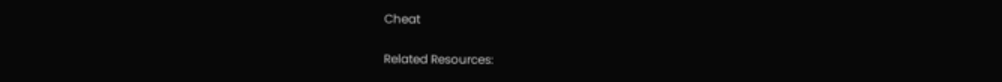Cheat

Related Resources: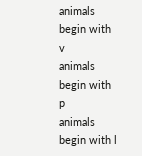animals begin with v
animals begin with p
animals begin with l